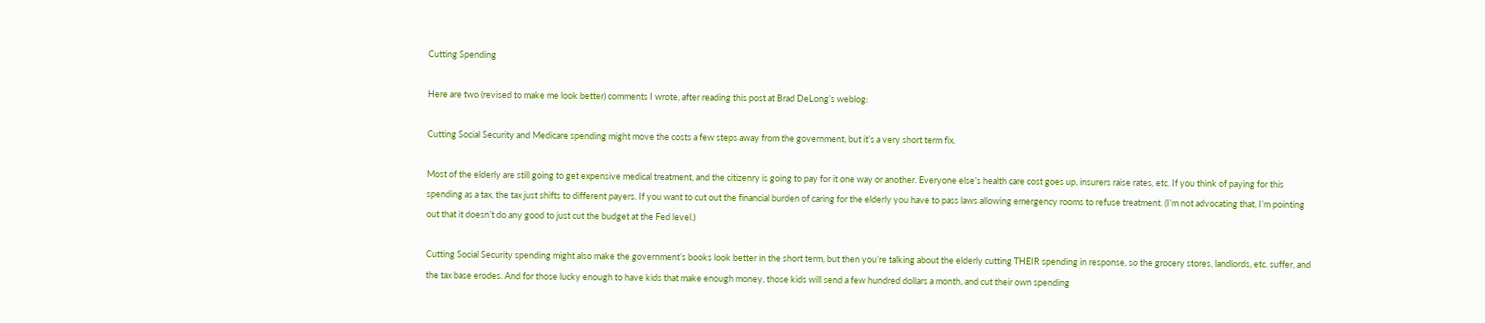Cutting Spending

Here are two (revised to make me look better) comments I wrote, after reading this post at Brad DeLong’s weblog:

Cutting Social Security and Medicare spending might move the costs a few steps away from the government, but it’s a very short term fix.

Most of the elderly are still going to get expensive medical treatment, and the citizenry is going to pay for it one way or another. Everyone else’s health care cost goes up, insurers raise rates, etc. If you think of paying for this spending as a tax, the tax just shifts to different payers. If you want to cut out the financial burden of caring for the elderly you have to pass laws allowing emergency rooms to refuse treatment. (I’m not advocating that, I’m pointing out that it doesn’t do any good to just cut the budget at the Fed level.)

Cutting Social Security spending might also make the government’s books look better in the short term, but then you’re talking about the elderly cutting THEIR spending in response, so the grocery stores, landlords, etc. suffer, and the tax base erodes. And for those lucky enough to have kids that make enough money, those kids will send a few hundred dollars a month, and cut their own spending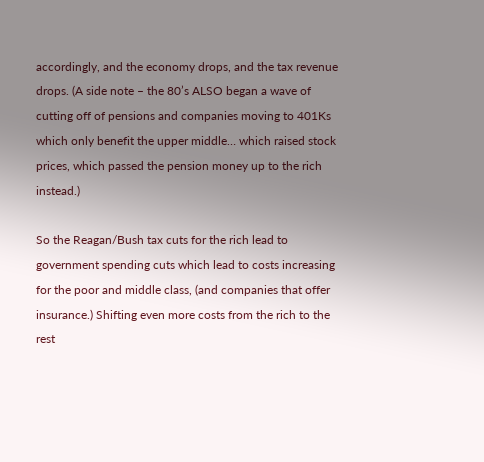accordingly, and the economy drops, and the tax revenue drops. (A side note – the 80’s ALSO began a wave of cutting off of pensions and companies moving to 401Ks which only benefit the upper middle… which raised stock prices, which passed the pension money up to the rich instead.)

So the Reagan/Bush tax cuts for the rich lead to government spending cuts which lead to costs increasing for the poor and middle class, (and companies that offer insurance.) Shifting even more costs from the rich to the rest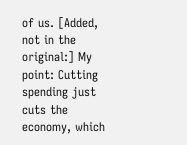of us. [Added, not in the original:] My point: Cutting spending just cuts the economy, which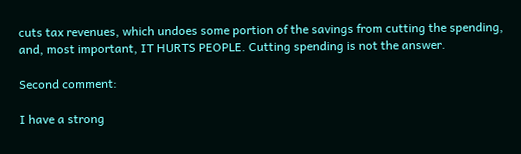cuts tax revenues, which undoes some portion of the savings from cutting the spending, and, most important, IT HURTS PEOPLE. Cutting spending is not the answer.

Second comment:

I have a strong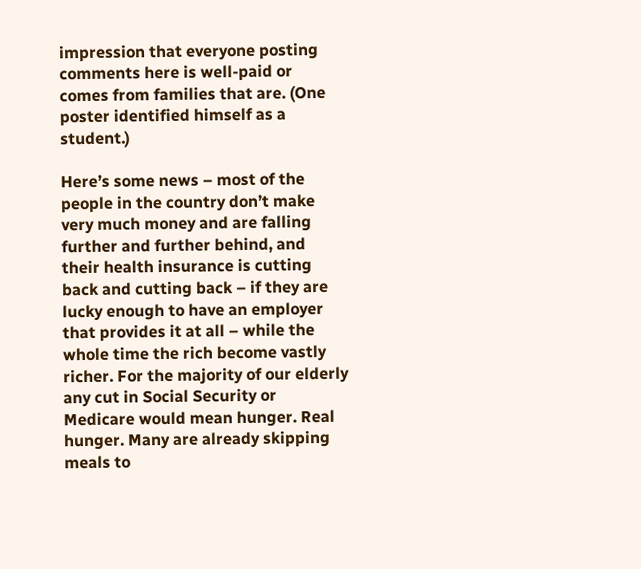impression that everyone posting comments here is well-paid or comes from families that are. (One poster identified himself as a student.)

Here’s some news – most of the people in the country don’t make very much money and are falling further and further behind, and their health insurance is cutting back and cutting back – if they are lucky enough to have an employer that provides it at all – while the whole time the rich become vastly richer. For the majority of our elderly any cut in Social Security or Medicare would mean hunger. Real hunger. Many are already skipping meals to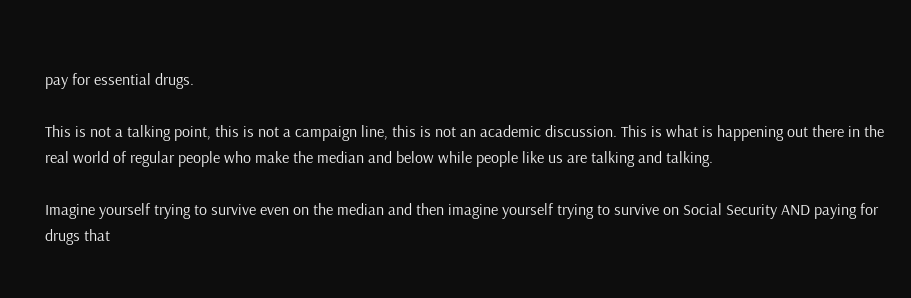pay for essential drugs.

This is not a talking point, this is not a campaign line, this is not an academic discussion. This is what is happening out there in the real world of regular people who make the median and below while people like us are talking and talking.

Imagine yourself trying to survive even on the median and then imagine yourself trying to survive on Social Security AND paying for drugs that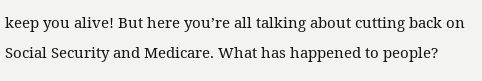keep you alive! But here you’re all talking about cutting back on Social Security and Medicare. What has happened to people?